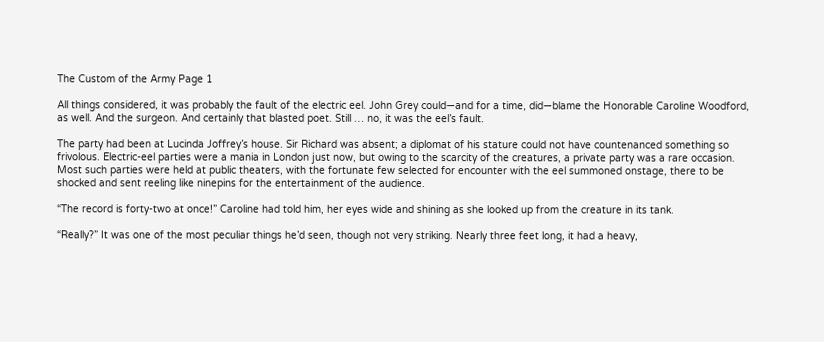The Custom of the Army Page 1

All things considered, it was probably the fault of the electric eel. John Grey could—and for a time, did—blame the Honorable Caroline Woodford, as well. And the surgeon. And certainly that blasted poet. Still … no, it was the eel’s fault.

The party had been at Lucinda Joffrey’s house. Sir Richard was absent; a diplomat of his stature could not have countenanced something so frivolous. Electric-eel parties were a mania in London just now, but owing to the scarcity of the creatures, a private party was a rare occasion. Most such parties were held at public theaters, with the fortunate few selected for encounter with the eel summoned onstage, there to be shocked and sent reeling like ninepins for the entertainment of the audience.

“The record is forty-two at once!” Caroline had told him, her eyes wide and shining as she looked up from the creature in its tank.

“Really?” It was one of the most peculiar things he’d seen, though not very striking. Nearly three feet long, it had a heavy,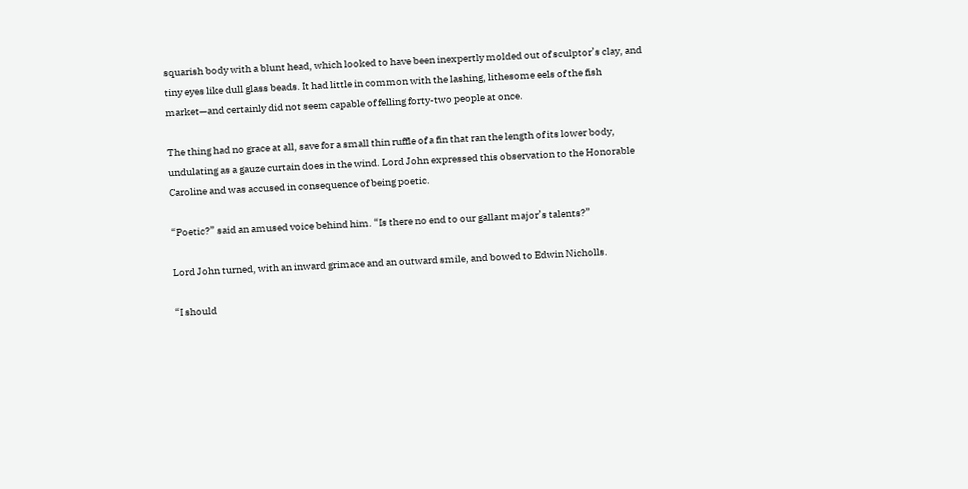squarish body with a blunt head, which looked to have been inexpertly molded out of sculptor’s clay, and tiny eyes like dull glass beads. It had little in common with the lashing, lithesome eels of the fish market—and certainly did not seem capable of felling forty-two people at once.

The thing had no grace at all, save for a small thin ruffle of a fin that ran the length of its lower body, undulating as a gauze curtain does in the wind. Lord John expressed this observation to the Honorable Caroline and was accused in consequence of being poetic.

“Poetic?” said an amused voice behind him. “Is there no end to our gallant major’s talents?”

Lord John turned, with an inward grimace and an outward smile, and bowed to Edwin Nicholls.

“I should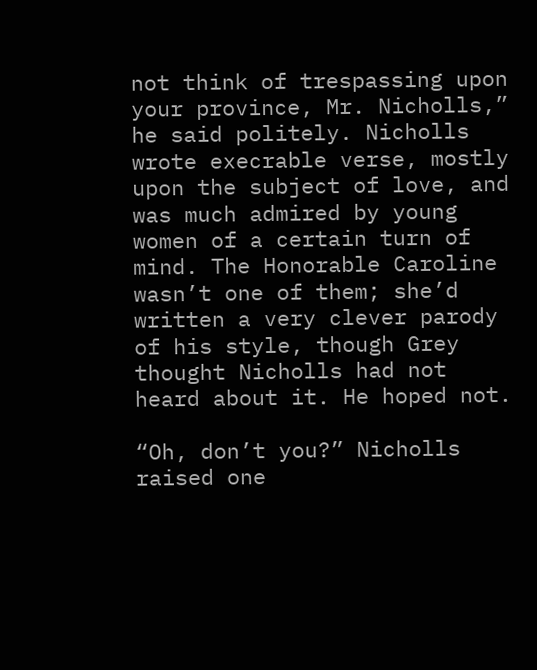not think of trespassing upon your province, Mr. Nicholls,” he said politely. Nicholls wrote execrable verse, mostly upon the subject of love, and was much admired by young women of a certain turn of mind. The Honorable Caroline wasn’t one of them; she’d written a very clever parody of his style, though Grey thought Nicholls had not heard about it. He hoped not.

“Oh, don’t you?” Nicholls raised one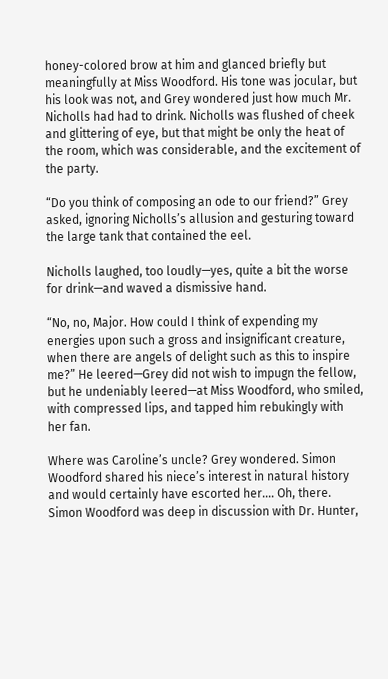honey-colored brow at him and glanced briefly but meaningfully at Miss Woodford. His tone was jocular, but his look was not, and Grey wondered just how much Mr. Nicholls had had to drink. Nicholls was flushed of cheek and glittering of eye, but that might be only the heat of the room, which was considerable, and the excitement of the party.

“Do you think of composing an ode to our friend?” Grey asked, ignoring Nicholls’s allusion and gesturing toward the large tank that contained the eel.

Nicholls laughed, too loudly—yes, quite a bit the worse for drink—and waved a dismissive hand.

“No, no, Major. How could I think of expending my energies upon such a gross and insignificant creature, when there are angels of delight such as this to inspire me?” He leered—Grey did not wish to impugn the fellow, but he undeniably leered—at Miss Woodford, who smiled, with compressed lips, and tapped him rebukingly with her fan.

Where was Caroline’s uncle? Grey wondered. Simon Woodford shared his niece’s interest in natural history and would certainly have escorted her.… Oh, there. Simon Woodford was deep in discussion with Dr. Hunter,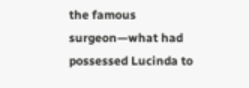the famous surgeon—what had possessed Lucinda to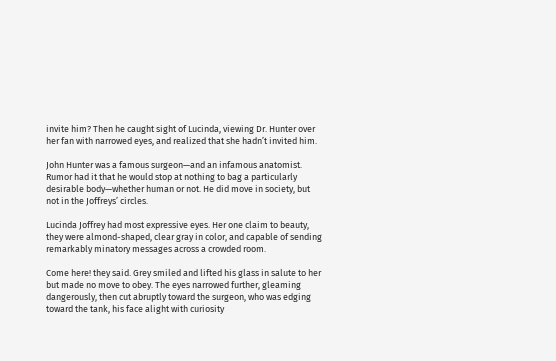invite him? Then he caught sight of Lucinda, viewing Dr. Hunter over her fan with narrowed eyes, and realized that she hadn’t invited him.

John Hunter was a famous surgeon—and an infamous anatomist. Rumor had it that he would stop at nothing to bag a particularly desirable body—whether human or not. He did move in society, but not in the Joffreys’ circles.

Lucinda Joffrey had most expressive eyes. Her one claim to beauty, they were almond-shaped, clear gray in color, and capable of sending remarkably minatory messages across a crowded room.

Come here! they said. Grey smiled and lifted his glass in salute to her but made no move to obey. The eyes narrowed further, gleaming dangerously, then cut abruptly toward the surgeon, who was edging toward the tank, his face alight with curiosity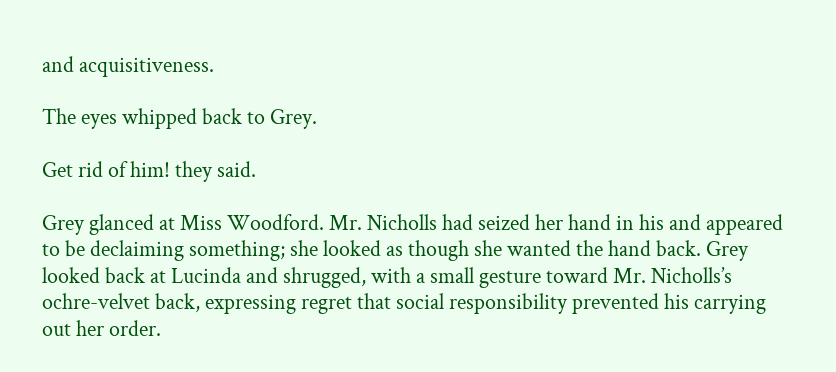and acquisitiveness.

The eyes whipped back to Grey.

Get rid of him! they said.

Grey glanced at Miss Woodford. Mr. Nicholls had seized her hand in his and appeared to be declaiming something; she looked as though she wanted the hand back. Grey looked back at Lucinda and shrugged, with a small gesture toward Mr. Nicholls’s ochre-velvet back, expressing regret that social responsibility prevented his carrying out her order.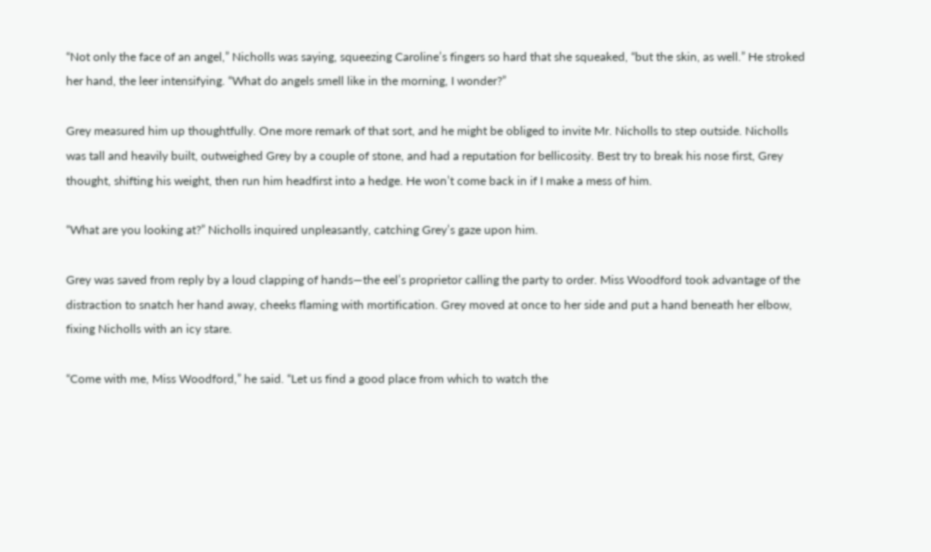“Not only the face of an angel,” Nicholls was saying, squeezing Caroline’s fingers so hard that she squeaked, “but the skin, as well.” He stroked her hand, the leer intensifying. “What do angels smell like in the morning, I wonder?”

Grey measured him up thoughtfully. One more remark of that sort, and he might be obliged to invite Mr. Nicholls to step outside. Nicholls was tall and heavily built, outweighed Grey by a couple of stone, and had a reputation for bellicosity. Best try to break his nose first, Grey thought, shifting his weight, then run him headfirst into a hedge. He won’t come back in if I make a mess of him.

“What are you looking at?” Nicholls inquired unpleasantly, catching Grey’s gaze upon him.

Grey was saved from reply by a loud clapping of hands—the eel’s proprietor calling the party to order. Miss Woodford took advantage of the distraction to snatch her hand away, cheeks flaming with mortification. Grey moved at once to her side and put a hand beneath her elbow, fixing Nicholls with an icy stare.

“Come with me, Miss Woodford,” he said. “Let us find a good place from which to watch the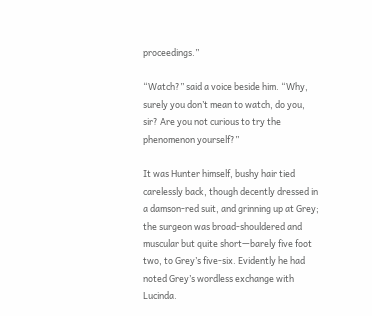proceedings.”

“Watch?” said a voice beside him. “Why, surely you don’t mean to watch, do you, sir? Are you not curious to try the phenomenon yourself?”

It was Hunter himself, bushy hair tied carelessly back, though decently dressed in a damson-red suit, and grinning up at Grey; the surgeon was broad-shouldered and muscular but quite short—barely five foot two, to Grey’s five-six. Evidently he had noted Grey’s wordless exchange with Lucinda.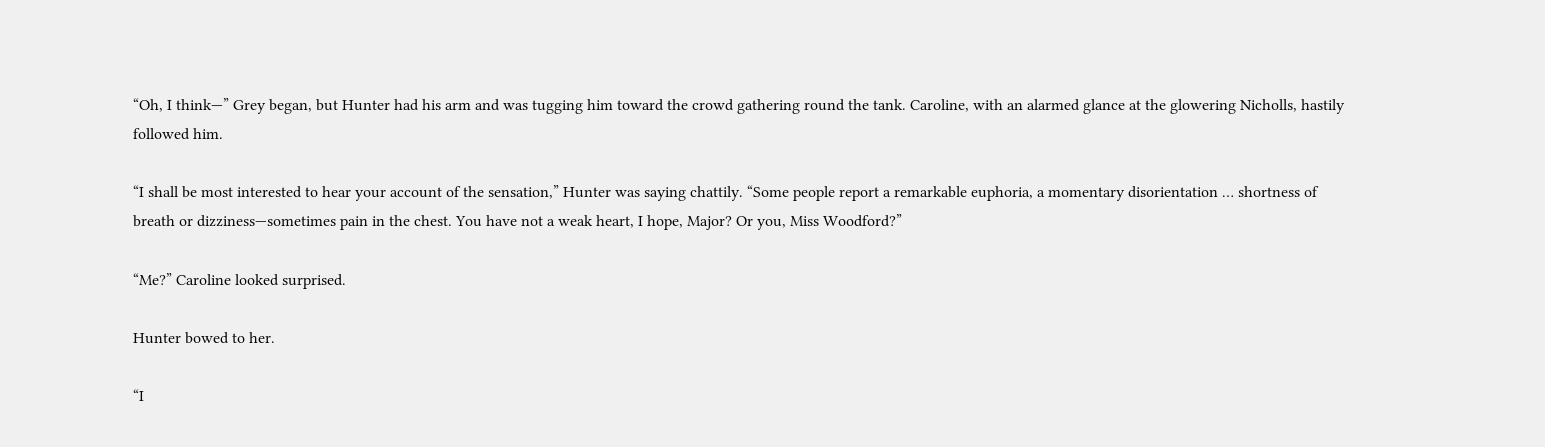“Oh, I think—” Grey began, but Hunter had his arm and was tugging him toward the crowd gathering round the tank. Caroline, with an alarmed glance at the glowering Nicholls, hastily followed him.

“I shall be most interested to hear your account of the sensation,” Hunter was saying chattily. “Some people report a remarkable euphoria, a momentary disorientation … shortness of breath or dizziness—sometimes pain in the chest. You have not a weak heart, I hope, Major? Or you, Miss Woodford?”

“Me?” Caroline looked surprised.

Hunter bowed to her.

“I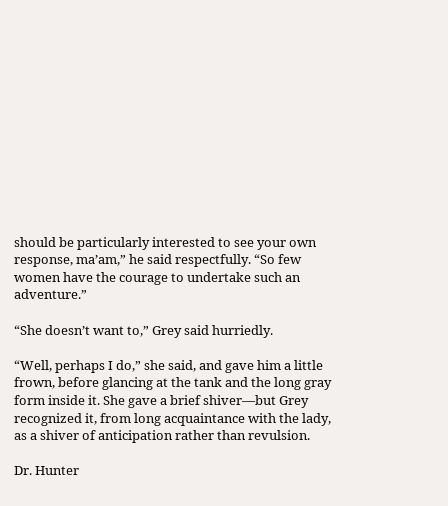should be particularly interested to see your own response, ma’am,” he said respectfully. “So few women have the courage to undertake such an adventure.”

“She doesn’t want to,” Grey said hurriedly.

“Well, perhaps I do,” she said, and gave him a little frown, before glancing at the tank and the long gray form inside it. She gave a brief shiver—but Grey recognized it, from long acquaintance with the lady, as a shiver of anticipation rather than revulsion.

Dr. Hunter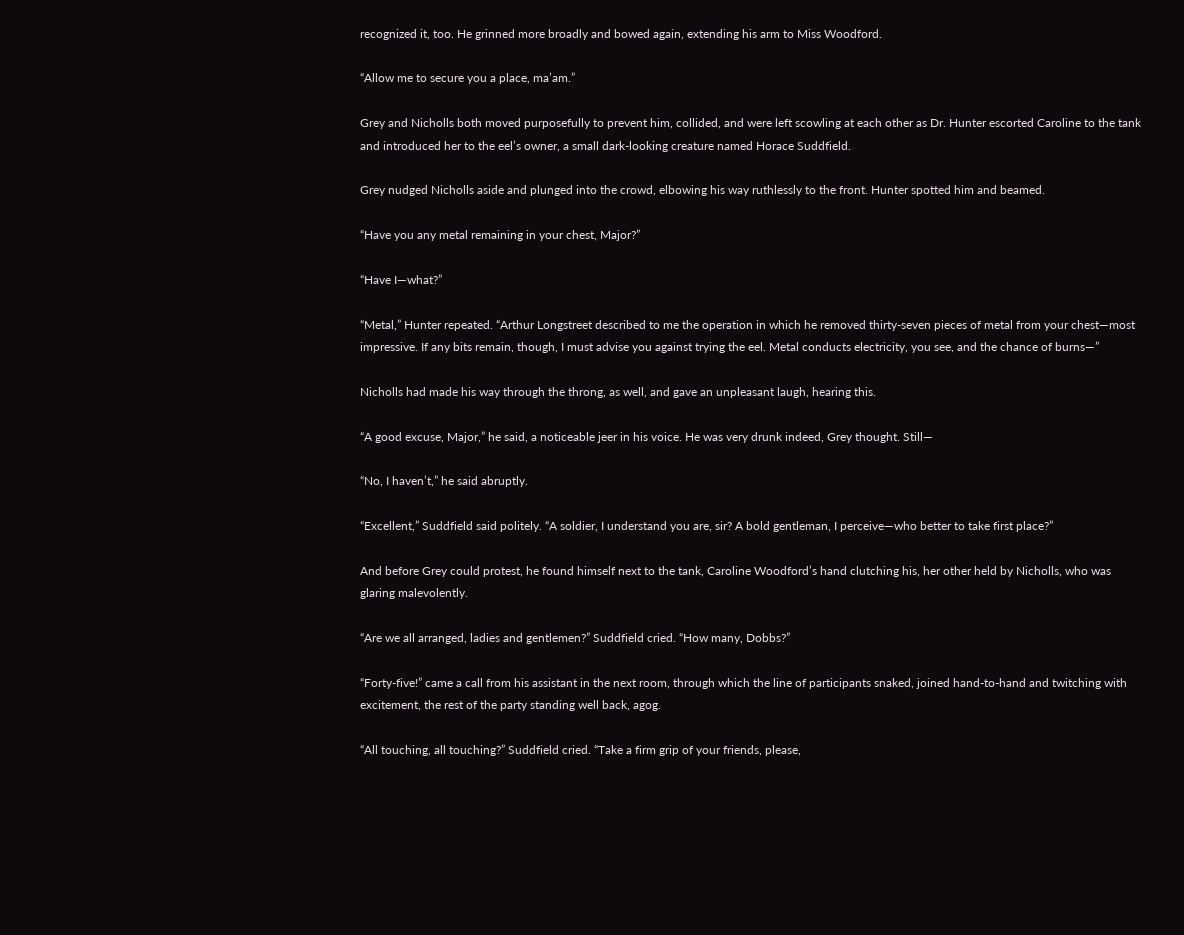recognized it, too. He grinned more broadly and bowed again, extending his arm to Miss Woodford.

“Allow me to secure you a place, ma’am.”

Grey and Nicholls both moved purposefully to prevent him, collided, and were left scowling at each other as Dr. Hunter escorted Caroline to the tank and introduced her to the eel’s owner, a small dark-looking creature named Horace Suddfield.

Grey nudged Nicholls aside and plunged into the crowd, elbowing his way ruthlessly to the front. Hunter spotted him and beamed.

“Have you any metal remaining in your chest, Major?”

“Have I—what?”

“Metal,” Hunter repeated. “Arthur Longstreet described to me the operation in which he removed thirty-seven pieces of metal from your chest—most impressive. If any bits remain, though, I must advise you against trying the eel. Metal conducts electricity, you see, and the chance of burns—”

Nicholls had made his way through the throng, as well, and gave an unpleasant laugh, hearing this.

“A good excuse, Major,” he said, a noticeable jeer in his voice. He was very drunk indeed, Grey thought. Still—

“No, I haven’t,” he said abruptly.

“Excellent,” Suddfield said politely. “A soldier, I understand you are, sir? A bold gentleman, I perceive—who better to take first place?”

And before Grey could protest, he found himself next to the tank, Caroline Woodford’s hand clutching his, her other held by Nicholls, who was glaring malevolently.

“Are we all arranged, ladies and gentlemen?” Suddfield cried. “How many, Dobbs?”

“Forty-five!” came a call from his assistant in the next room, through which the line of participants snaked, joined hand-to-hand and twitching with excitement, the rest of the party standing well back, agog.

“All touching, all touching?” Suddfield cried. “Take a firm grip of your friends, please,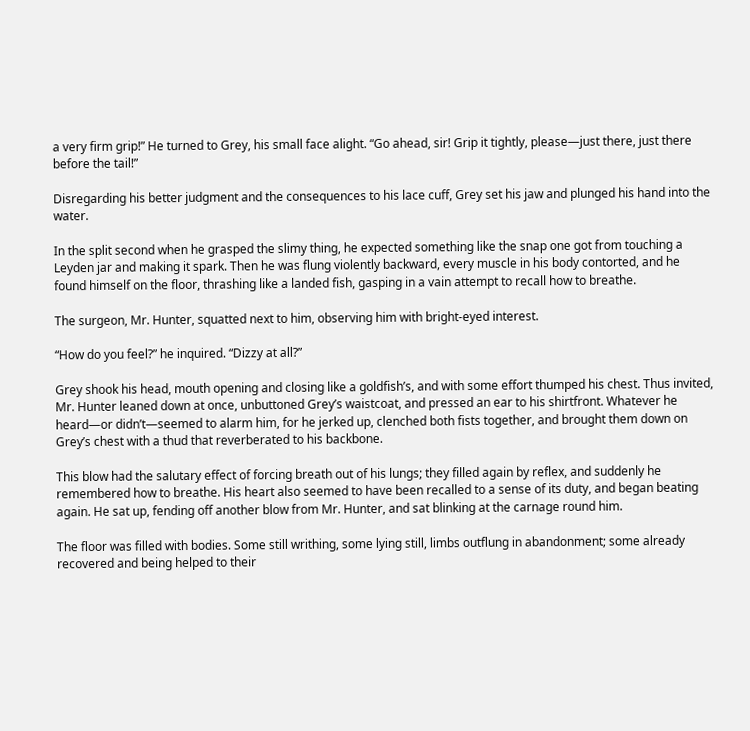a very firm grip!” He turned to Grey, his small face alight. “Go ahead, sir! Grip it tightly, please—just there, just there before the tail!”

Disregarding his better judgment and the consequences to his lace cuff, Grey set his jaw and plunged his hand into the water.

In the split second when he grasped the slimy thing, he expected something like the snap one got from touching a Leyden jar and making it spark. Then he was flung violently backward, every muscle in his body contorted, and he found himself on the floor, thrashing like a landed fish, gasping in a vain attempt to recall how to breathe.

The surgeon, Mr. Hunter, squatted next to him, observing him with bright-eyed interest.

“How do you feel?” he inquired. “Dizzy at all?”

Grey shook his head, mouth opening and closing like a goldfish’s, and with some effort thumped his chest. Thus invited, Mr. Hunter leaned down at once, unbuttoned Grey’s waistcoat, and pressed an ear to his shirtfront. Whatever he heard—or didn’t—seemed to alarm him, for he jerked up, clenched both fists together, and brought them down on Grey’s chest with a thud that reverberated to his backbone.

This blow had the salutary effect of forcing breath out of his lungs; they filled again by reflex, and suddenly he remembered how to breathe. His heart also seemed to have been recalled to a sense of its duty, and began beating again. He sat up, fending off another blow from Mr. Hunter, and sat blinking at the carnage round him.

The floor was filled with bodies. Some still writhing, some lying still, limbs outflung in abandonment; some already recovered and being helped to their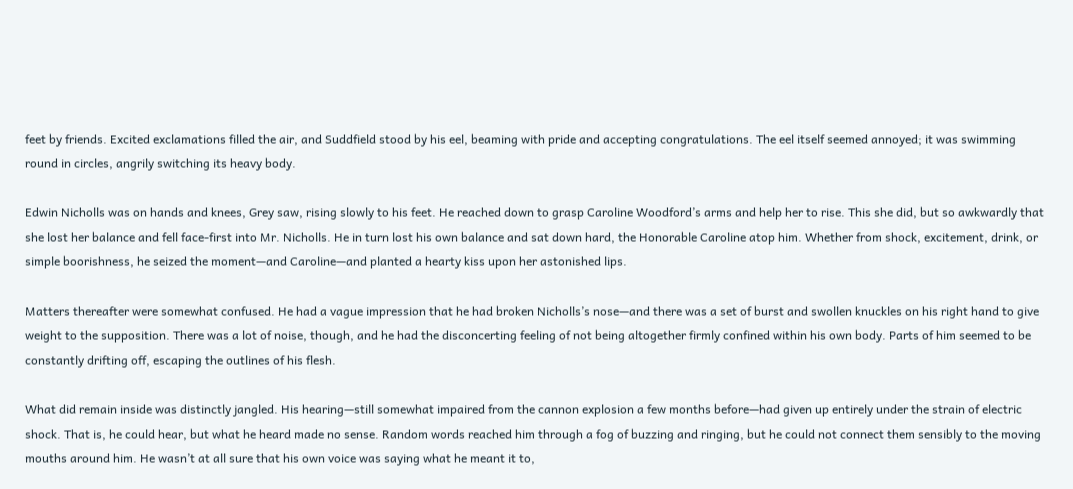feet by friends. Excited exclamations filled the air, and Suddfield stood by his eel, beaming with pride and accepting congratulations. The eel itself seemed annoyed; it was swimming round in circles, angrily switching its heavy body.

Edwin Nicholls was on hands and knees, Grey saw, rising slowly to his feet. He reached down to grasp Caroline Woodford’s arms and help her to rise. This she did, but so awkwardly that she lost her balance and fell face-first into Mr. Nicholls. He in turn lost his own balance and sat down hard, the Honorable Caroline atop him. Whether from shock, excitement, drink, or simple boorishness, he seized the moment—and Caroline—and planted a hearty kiss upon her astonished lips.

Matters thereafter were somewhat confused. He had a vague impression that he had broken Nicholls’s nose—and there was a set of burst and swollen knuckles on his right hand to give weight to the supposition. There was a lot of noise, though, and he had the disconcerting feeling of not being altogether firmly confined within his own body. Parts of him seemed to be constantly drifting off, escaping the outlines of his flesh.

What did remain inside was distinctly jangled. His hearing—still somewhat impaired from the cannon explosion a few months before—had given up entirely under the strain of electric shock. That is, he could hear, but what he heard made no sense. Random words reached him through a fog of buzzing and ringing, but he could not connect them sensibly to the moving mouths around him. He wasn’t at all sure that his own voice was saying what he meant it to,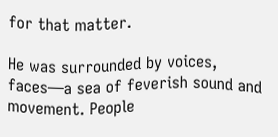for that matter.

He was surrounded by voices, faces—a sea of feverish sound and movement. People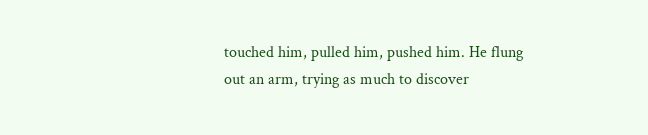touched him, pulled him, pushed him. He flung out an arm, trying as much to discover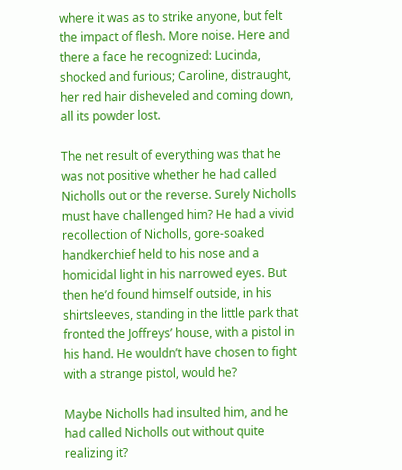where it was as to strike anyone, but felt the impact of flesh. More noise. Here and there a face he recognized: Lucinda, shocked and furious; Caroline, distraught, her red hair disheveled and coming down, all its powder lost.

The net result of everything was that he was not positive whether he had called Nicholls out or the reverse. Surely Nicholls must have challenged him? He had a vivid recollection of Nicholls, gore-soaked handkerchief held to his nose and a homicidal light in his narrowed eyes. But then he’d found himself outside, in his shirtsleeves, standing in the little park that fronted the Joffreys’ house, with a pistol in his hand. He wouldn’t have chosen to fight with a strange pistol, would he?

Maybe Nicholls had insulted him, and he had called Nicholls out without quite realizing it?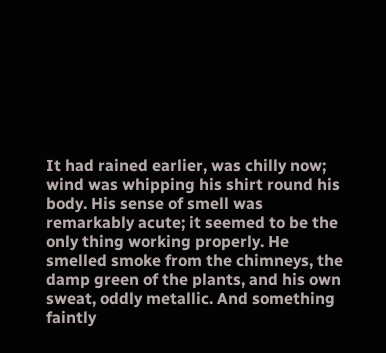It had rained earlier, was chilly now; wind was whipping his shirt round his body. His sense of smell was remarkably acute; it seemed to be the only thing working properly. He smelled smoke from the chimneys, the damp green of the plants, and his own sweat, oddly metallic. And something faintly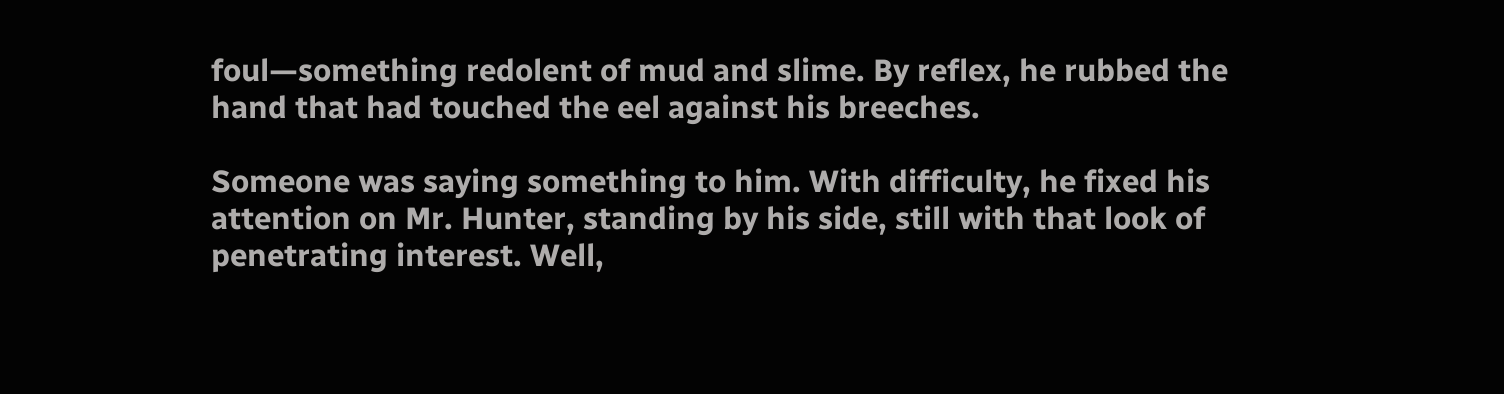foul—something redolent of mud and slime. By reflex, he rubbed the hand that had touched the eel against his breeches.

Someone was saying something to him. With difficulty, he fixed his attention on Mr. Hunter, standing by his side, still with that look of penetrating interest. Well,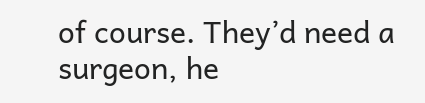of course. They’d need a surgeon, he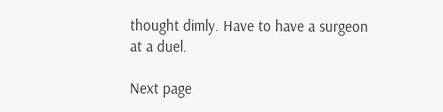thought dimly. Have to have a surgeon at a duel.

Next page